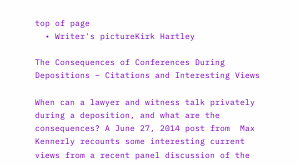top of page
  • Writer's pictureKirk Hartley

The Consequences of Conferences During Depositions – Citations and Interesting Views

When can a lawyer and witness talk privately during a deposition, and what are the consequences? A June 27, 2014 post from  Max Kennerly recounts some interesting current views from a recent panel discussion of the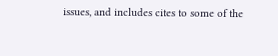issues, and includes cites to some of the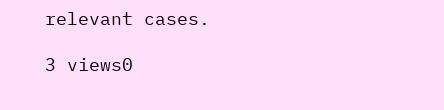relevant cases.

3 views0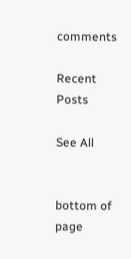comments

Recent Posts

See All


bottom of page